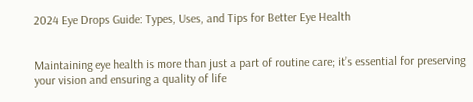2024 Eye Drops Guide: Types, Uses, and Tips for Better Eye Health


Maintaining eye health is more than just a part of routine care; it’s essential for preserving your vision and ensuring a quality of life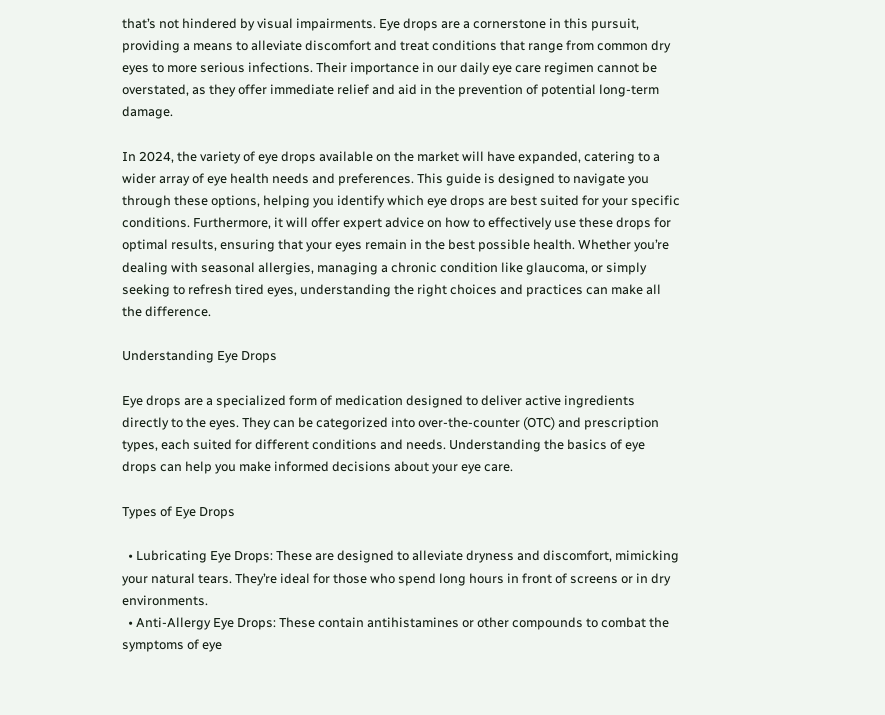that’s not hindered by visual impairments. Eye drops are a cornerstone in this pursuit, providing a means to alleviate discomfort and treat conditions that range from common dry eyes to more serious infections. Their importance in our daily eye care regimen cannot be overstated, as they offer immediate relief and aid in the prevention of potential long-term damage.

In 2024, the variety of eye drops available on the market will have expanded, catering to a wider array of eye health needs and preferences. This guide is designed to navigate you through these options, helping you identify which eye drops are best suited for your specific conditions. Furthermore, it will offer expert advice on how to effectively use these drops for optimal results, ensuring that your eyes remain in the best possible health. Whether you’re dealing with seasonal allergies, managing a chronic condition like glaucoma, or simply seeking to refresh tired eyes, understanding the right choices and practices can make all the difference.

Understanding Eye Drops

Eye drops are a specialized form of medication designed to deliver active ingredients directly to the eyes. They can be categorized into over-the-counter (OTC) and prescription types, each suited for different conditions and needs. Understanding the basics of eye drops can help you make informed decisions about your eye care.

Types of Eye Drops

  • Lubricating Eye Drops: These are designed to alleviate dryness and discomfort, mimicking your natural tears. They’re ideal for those who spend long hours in front of screens or in dry environments.
  • Anti-Allergy Eye Drops: These contain antihistamines or other compounds to combat the symptoms of eye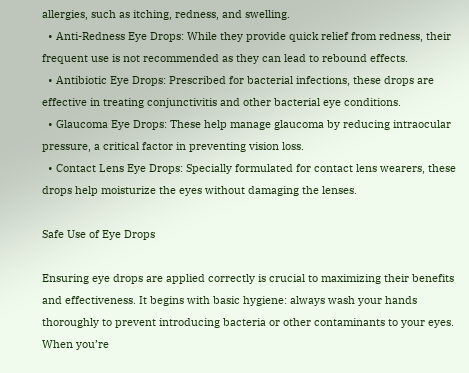allergies, such as itching, redness, and swelling.
  • Anti-Redness Eye Drops: While they provide quick relief from redness, their frequent use is not recommended as they can lead to rebound effects.
  • Antibiotic Eye Drops: Prescribed for bacterial infections, these drops are effective in treating conjunctivitis and other bacterial eye conditions.
  • Glaucoma Eye Drops: These help manage glaucoma by reducing intraocular pressure, a critical factor in preventing vision loss.
  • Contact Lens Eye Drops: Specially formulated for contact lens wearers, these drops help moisturize the eyes without damaging the lenses.

Safe Use of Eye Drops

Ensuring eye drops are applied correctly is crucial to maximizing their benefits and effectiveness. It begins with basic hygiene: always wash your hands thoroughly to prevent introducing bacteria or other contaminants to your eyes. When you’re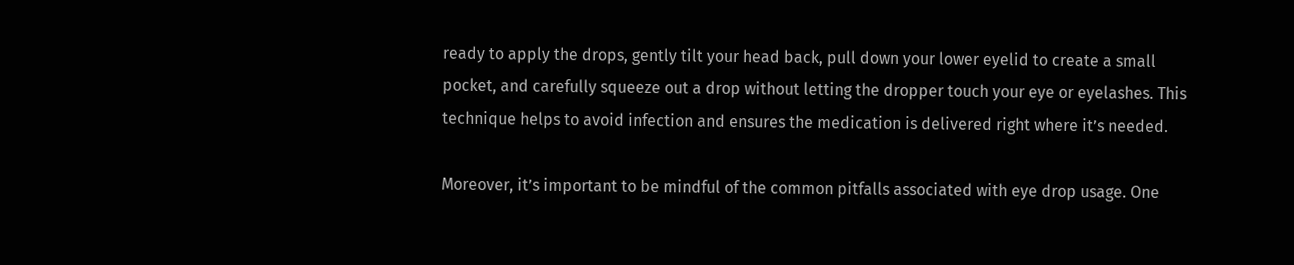ready to apply the drops, gently tilt your head back, pull down your lower eyelid to create a small pocket, and carefully squeeze out a drop without letting the dropper touch your eye or eyelashes. This technique helps to avoid infection and ensures the medication is delivered right where it’s needed.

Moreover, it’s important to be mindful of the common pitfalls associated with eye drop usage. One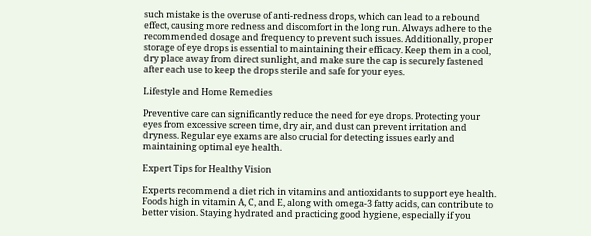such mistake is the overuse of anti-redness drops, which can lead to a rebound effect, causing more redness and discomfort in the long run. Always adhere to the recommended dosage and frequency to prevent such issues. Additionally, proper storage of eye drops is essential to maintaining their efficacy. Keep them in a cool, dry place away from direct sunlight, and make sure the cap is securely fastened after each use to keep the drops sterile and safe for your eyes.

Lifestyle and Home Remedies

Preventive care can significantly reduce the need for eye drops. Protecting your eyes from excessive screen time, dry air, and dust can prevent irritation and dryness. Regular eye exams are also crucial for detecting issues early and maintaining optimal eye health.

Expert Tips for Healthy Vision

Experts recommend a diet rich in vitamins and antioxidants to support eye health. Foods high in vitamin A, C, and E, along with omega-3 fatty acids, can contribute to better vision. Staying hydrated and practicing good hygiene, especially if you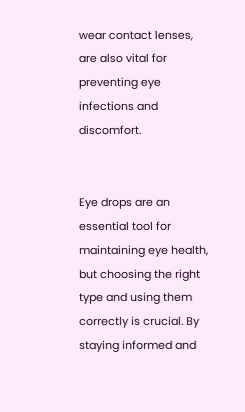wear contact lenses, are also vital for preventing eye infections and discomfort.


Eye drops are an essential tool for maintaining eye health, but choosing the right type and using them correctly is crucial. By staying informed and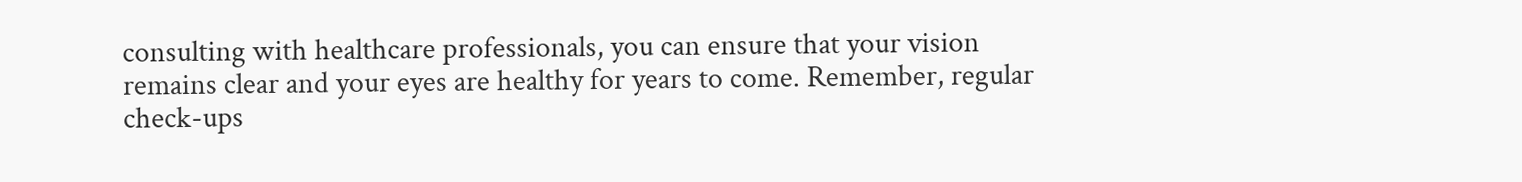consulting with healthcare professionals, you can ensure that your vision remains clear and your eyes are healthy for years to come. Remember, regular check-ups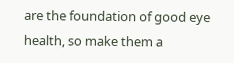are the foundation of good eye health, so make them a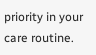priority in your care routine.